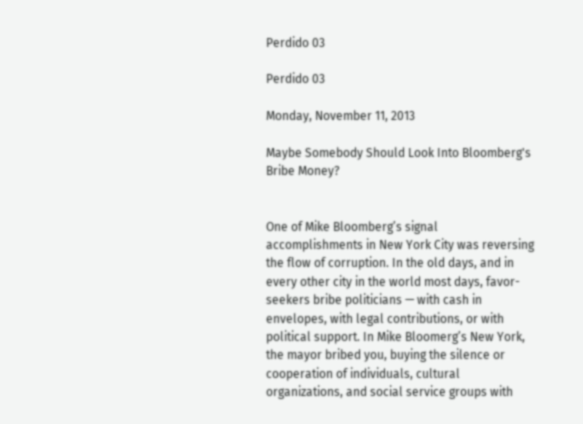Perdido 03

Perdido 03

Monday, November 11, 2013

Maybe Somebody Should Look Into Bloomberg's Bribe Money?


One of Mike Bloomberg’s signal accomplishments in New York City was reversing the flow of corruption. In the old days, and in every other city in the world most days, favor-seekers bribe politicians — with cash in envelopes, with legal contributions, or with political support. In Mike Bloomerg’s New York, the mayor bribed you, buying the silence or cooperation of individuals, cultural organizations, and social service groups with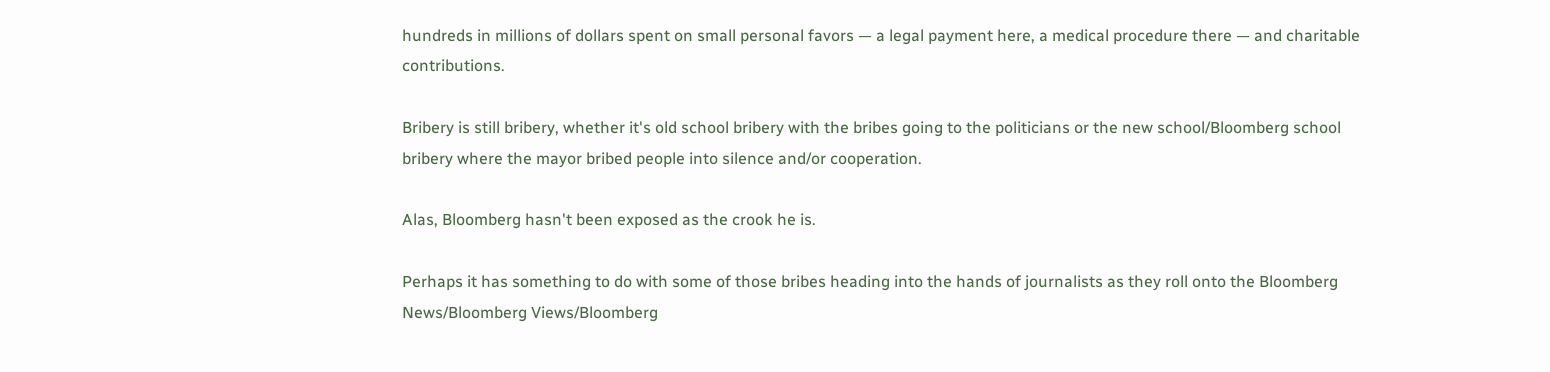hundreds in millions of dollars spent on small personal favors — a legal payment here, a medical procedure there — and charitable contributions.

Bribery is still bribery, whether it's old school bribery with the bribes going to the politicians or the new school/Bloomberg school bribery where the mayor bribed people into silence and/or cooperation.

Alas, Bloomberg hasn't been exposed as the crook he is.

Perhaps it has something to do with some of those bribes heading into the hands of journalists as they roll onto the Bloomberg News/Bloomberg Views/Bloomberg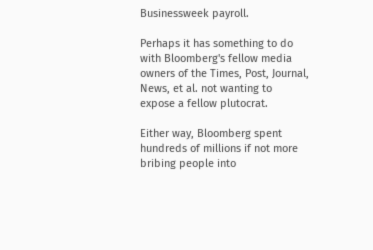Businessweek payroll.

Perhaps it has something to do with Bloomberg's fellow media owners of the Times, Post, Journal, News, et al. not wanting to expose a fellow plutocrat.

Either way, Bloomberg spent hundreds of millions if not more bribing people into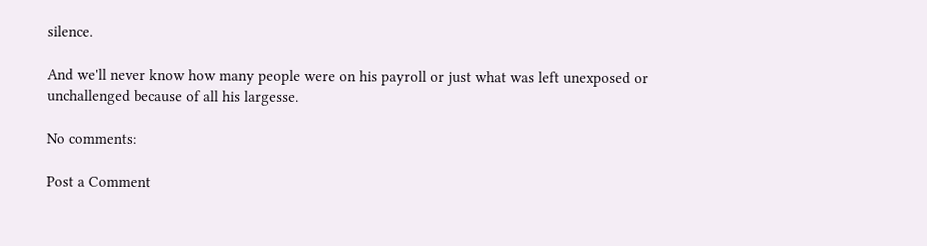silence.

And we'll never know how many people were on his payroll or just what was left unexposed or unchallenged because of all his largesse.

No comments:

Post a Comment